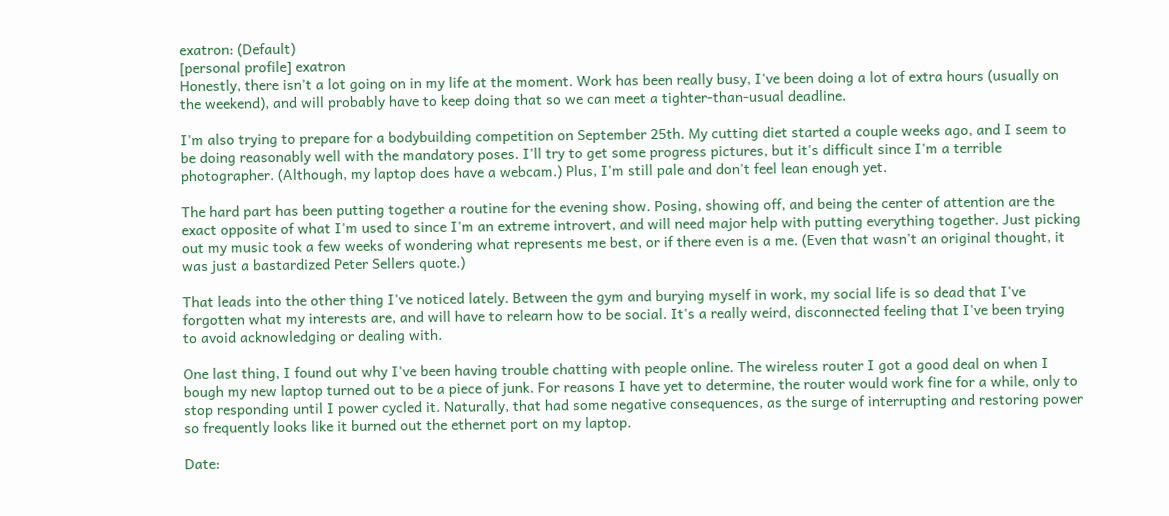exatron: (Default)
[personal profile] exatron
Honestly, there isn't a lot going on in my life at the moment. Work has been really busy, I've been doing a lot of extra hours (usually on the weekend), and will probably have to keep doing that so we can meet a tighter-than-usual deadline.

I'm also trying to prepare for a bodybuilding competition on September 25th. My cutting diet started a couple weeks ago, and I seem to be doing reasonably well with the mandatory poses. I'll try to get some progress pictures, but it's difficult since I'm a terrible photographer. (Although, my laptop does have a webcam.) Plus, I'm still pale and don't feel lean enough yet.

The hard part has been putting together a routine for the evening show. Posing, showing off, and being the center of attention are the exact opposite of what I'm used to since I'm an extreme introvert, and will need major help with putting everything together. Just picking out my music took a few weeks of wondering what represents me best, or if there even is a me. (Even that wasn't an original thought, it was just a bastardized Peter Sellers quote.)

That leads into the other thing I've noticed lately. Between the gym and burying myself in work, my social life is so dead that I've forgotten what my interests are, and will have to relearn how to be social. It's a really weird, disconnected feeling that I've been trying to avoid acknowledging or dealing with.

One last thing, I found out why I've been having trouble chatting with people online. The wireless router I got a good deal on when I bough my new laptop turned out to be a piece of junk. For reasons I have yet to determine, the router would work fine for a while, only to stop responding until I power cycled it. Naturally, that had some negative consequences, as the surge of interrupting and restoring power so frequently looks like it burned out the ethernet port on my laptop.

Date: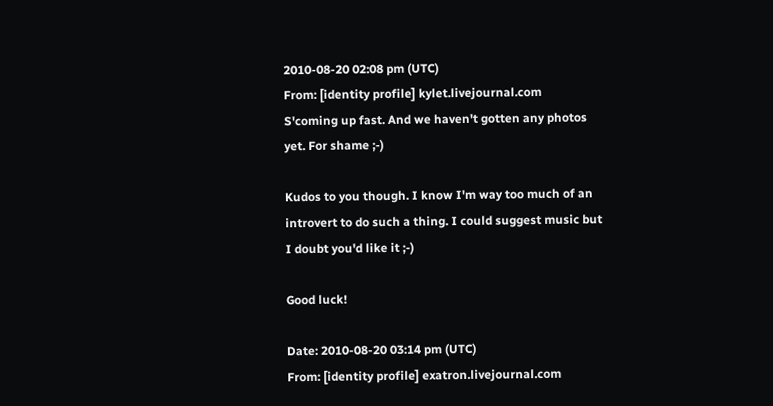2010-08-20 02:08 pm (UTC)
From: [identity profile] kylet.livejournal.com
S'coming up fast. And we haven't gotten any photos yet. For shame ;-)

Kudos to you though. I know I'm way too much of an introvert to do such a thing. I could suggest music but I doubt you'd like it ;-)

Good luck!

Date: 2010-08-20 03:14 pm (UTC)
From: [identity profile] exatron.livejournal.com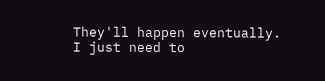They'll happen eventually. I just need to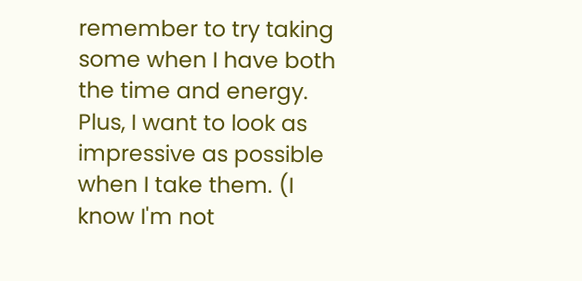remember to try taking some when I have both the time and energy. Plus, I want to look as impressive as possible when I take them. (I know I'm not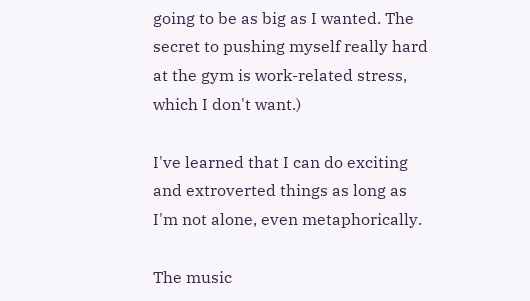going to be as big as I wanted. The secret to pushing myself really hard at the gym is work-related stress, which I don't want.)

I've learned that I can do exciting and extroverted things as long as I'm not alone, even metaphorically.

The music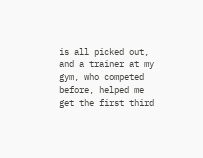is all picked out, and a trainer at my gym, who competed before, helped me get the first third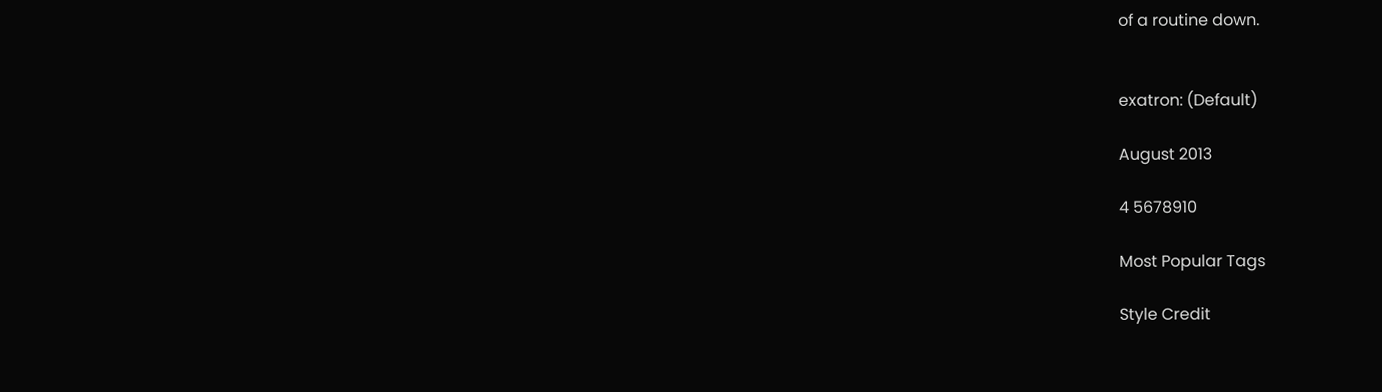of a routine down.


exatron: (Default)

August 2013

4 5678910

Most Popular Tags

Style Credit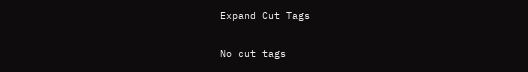Expand Cut Tags

No cut tags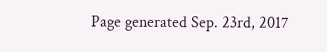Page generated Sep. 23rd, 2017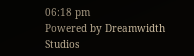06:18 pm
Powered by Dreamwidth Studios